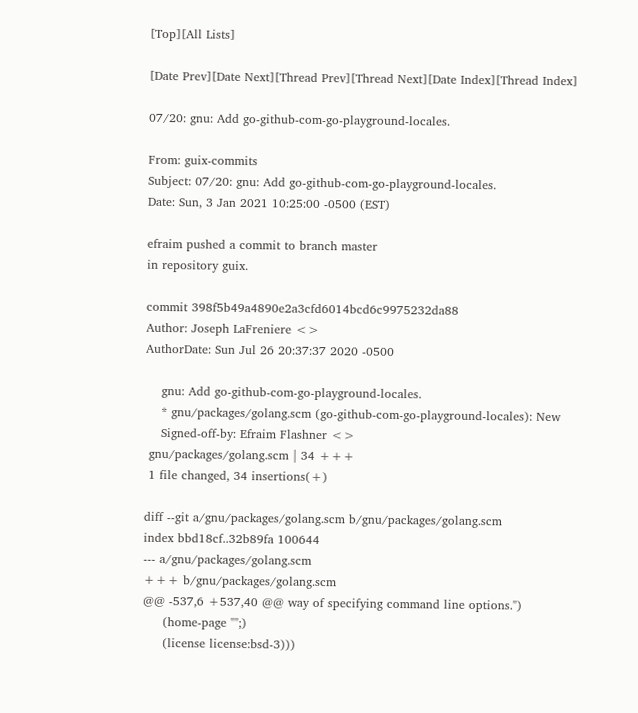[Top][All Lists]

[Date Prev][Date Next][Thread Prev][Thread Next][Date Index][Thread Index]

07/20: gnu: Add go-github-com-go-playground-locales.

From: guix-commits
Subject: 07/20: gnu: Add go-github-com-go-playground-locales.
Date: Sun, 3 Jan 2021 10:25:00 -0500 (EST)

efraim pushed a commit to branch master
in repository guix.

commit 398f5b49a4890e2a3cfd6014bcd6c9975232da88
Author: Joseph LaFreniere <>
AuthorDate: Sun Jul 26 20:37:37 2020 -0500

    gnu: Add go-github-com-go-playground-locales.
    * gnu/packages/golang.scm (go-github-com-go-playground-locales): New
    Signed-off-by: Efraim Flashner <>
 gnu/packages/golang.scm | 34 +++
 1 file changed, 34 insertions(+)

diff --git a/gnu/packages/golang.scm b/gnu/packages/golang.scm
index bbd18cf..32b89fa 100644
--- a/gnu/packages/golang.scm
+++ b/gnu/packages/golang.scm
@@ -537,6 +537,40 @@ way of specifying command line options.")
     (home-page "";)
     (license license:bsd-3)))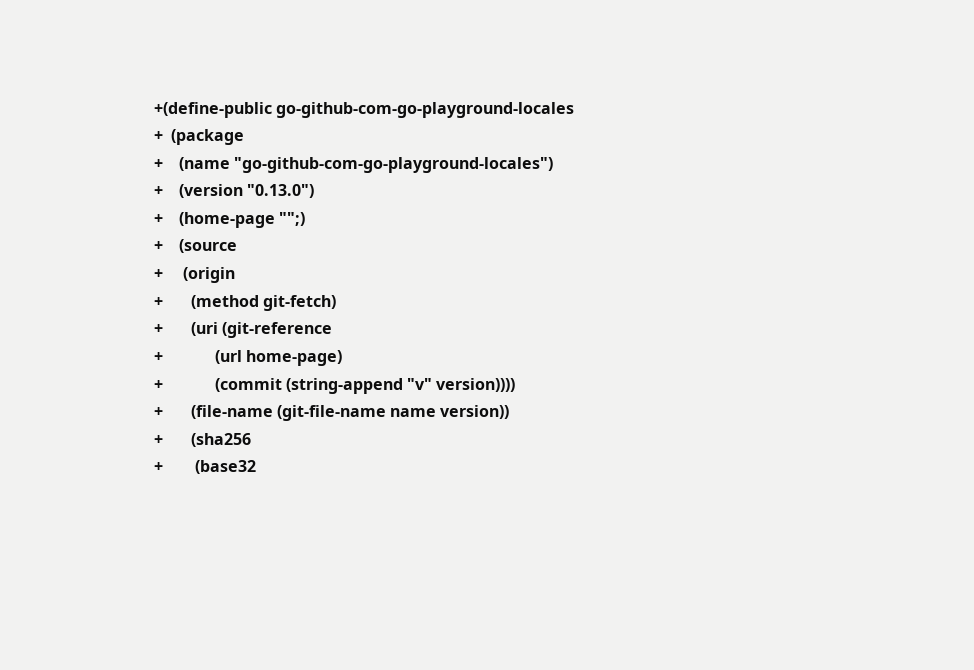+(define-public go-github-com-go-playground-locales
+  (package
+    (name "go-github-com-go-playground-locales")
+    (version "0.13.0")
+    (home-page "";)
+    (source
+     (origin
+       (method git-fetch)
+       (uri (git-reference
+             (url home-page)
+             (commit (string-append "v" version))))
+       (file-name (git-file-name name version))
+       (sha256
+        (base32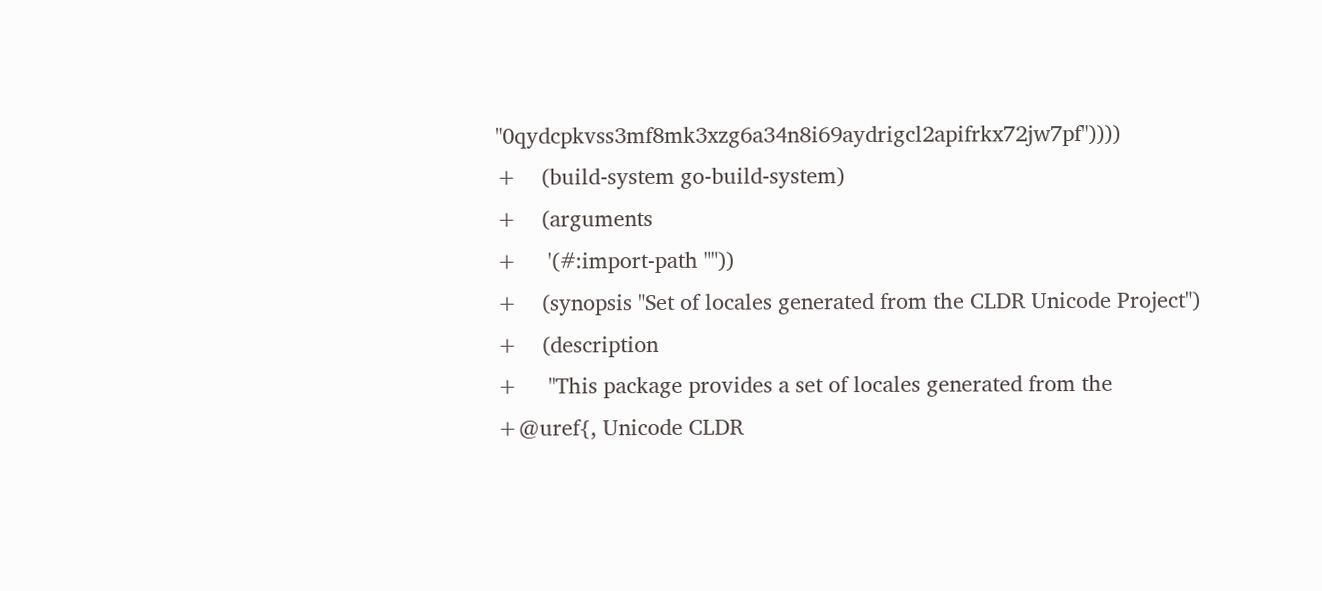"0qydcpkvss3mf8mk3xzg6a34n8i69aydrigcl2apifrkx72jw7pf"))))
+    (build-system go-build-system)
+    (arguments
+     '(#:import-path ""))
+    (synopsis "Set of locales generated from the CLDR Unicode Project")
+    (description
+     "This package provides a set of locales generated from the
+@uref{, Unicode CLDR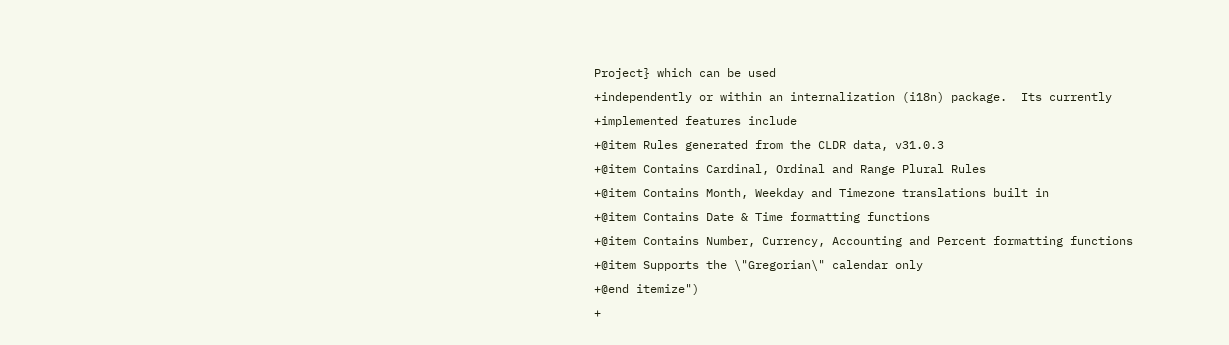Project} which can be used
+independently or within an internalization (i18n) package.  Its currently
+implemented features include
+@item Rules generated from the CLDR data, v31.0.3
+@item Contains Cardinal, Ordinal and Range Plural Rules
+@item Contains Month, Weekday and Timezone translations built in
+@item Contains Date & Time formatting functions
+@item Contains Number, Currency, Accounting and Percent formatting functions
+@item Supports the \"Gregorian\" calendar only
+@end itemize")
+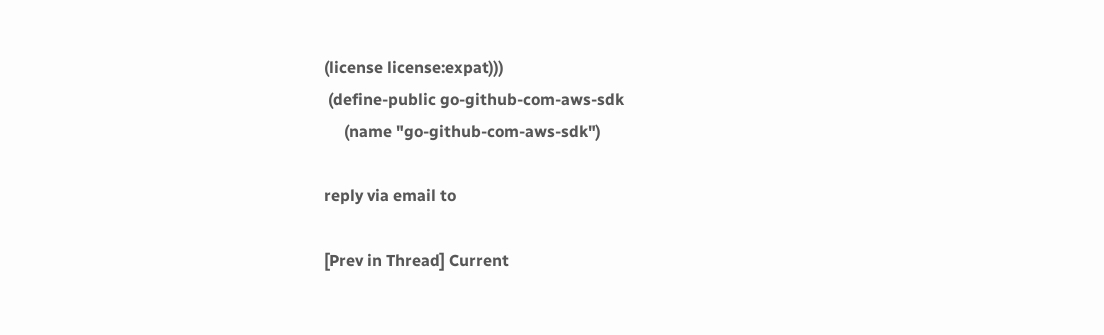(license license:expat)))
 (define-public go-github-com-aws-sdk
     (name "go-github-com-aws-sdk")

reply via email to

[Prev in Thread] Current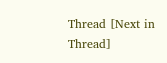Thread [Next in Thread]